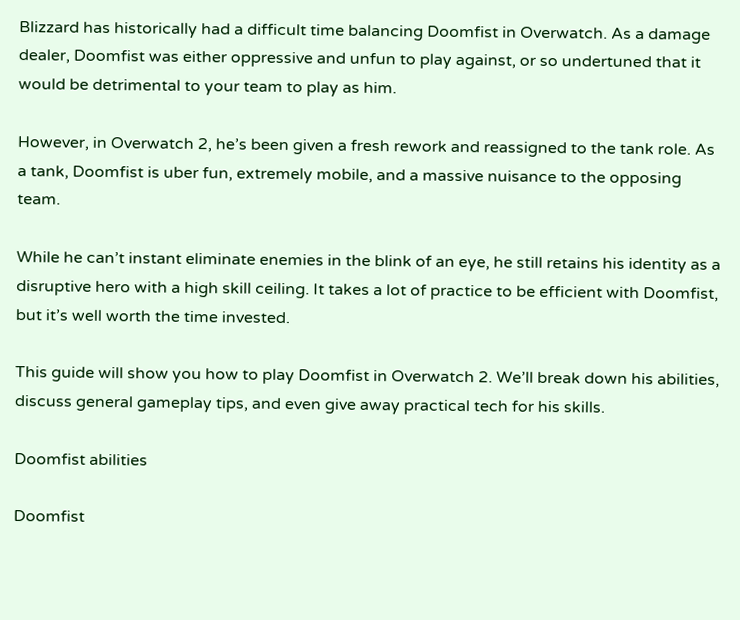Blizzard has historically had a difficult time balancing Doomfist in Overwatch. As a damage dealer, Doomfist was either oppressive and unfun to play against, or so undertuned that it would be detrimental to your team to play as him.

However, in Overwatch 2, he’s been given a fresh rework and reassigned to the tank role. As a tank, Doomfist is uber fun, extremely mobile, and a massive nuisance to the opposing team.

While he can’t instant eliminate enemies in the blink of an eye, he still retains his identity as a disruptive hero with a high skill ceiling. It takes a lot of practice to be efficient with Doomfist, but it’s well worth the time invested.

This guide will show you how to play Doomfist in Overwatch 2. We’ll break down his abilities, discuss general gameplay tips, and even give away practical tech for his skills.

Doomfist abilities

Doomfist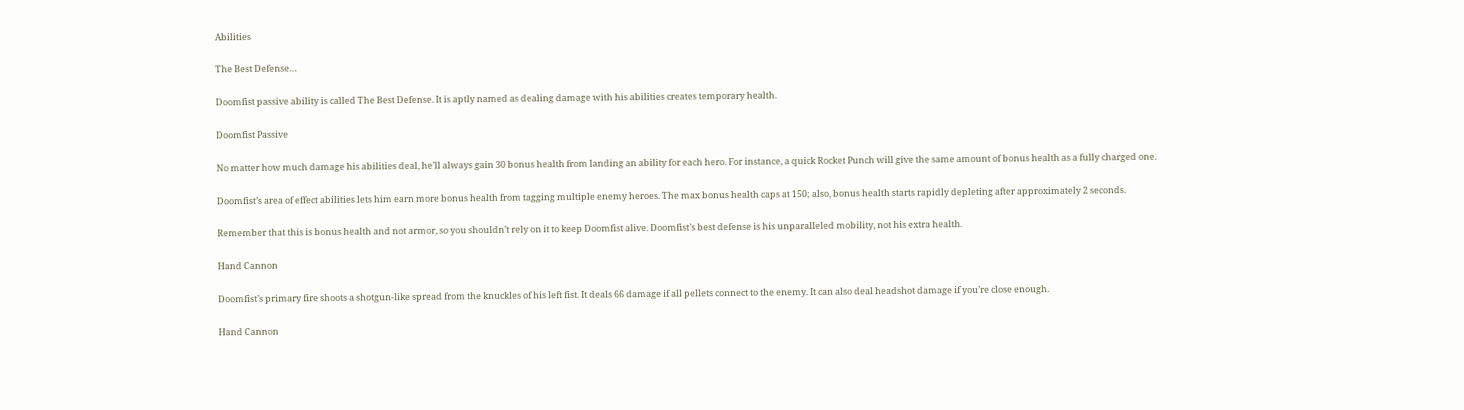Abilities

The Best Defense…

Doomfist passive ability is called The Best Defense. It is aptly named as dealing damage with his abilities creates temporary health.

Doomfist Passive

No matter how much damage his abilities deal, he’ll always gain 30 bonus health from landing an ability for each hero. For instance, a quick Rocket Punch will give the same amount of bonus health as a fully charged one.

Doomfist’s area of effect abilities lets him earn more bonus health from tagging multiple enemy heroes. The max bonus health caps at 150; also, bonus health starts rapidly depleting after approximately 2 seconds.

Remember that this is bonus health and not armor, so you shouldn’t rely on it to keep Doomfist alive. Doomfist’s best defense is his unparalleled mobility, not his extra health.

Hand Cannon

Doomfist’s primary fire shoots a shotgun-like spread from the knuckles of his left fist. It deals 66 damage if all pellets connect to the enemy. It can also deal headshot damage if you’re close enough.

Hand Cannon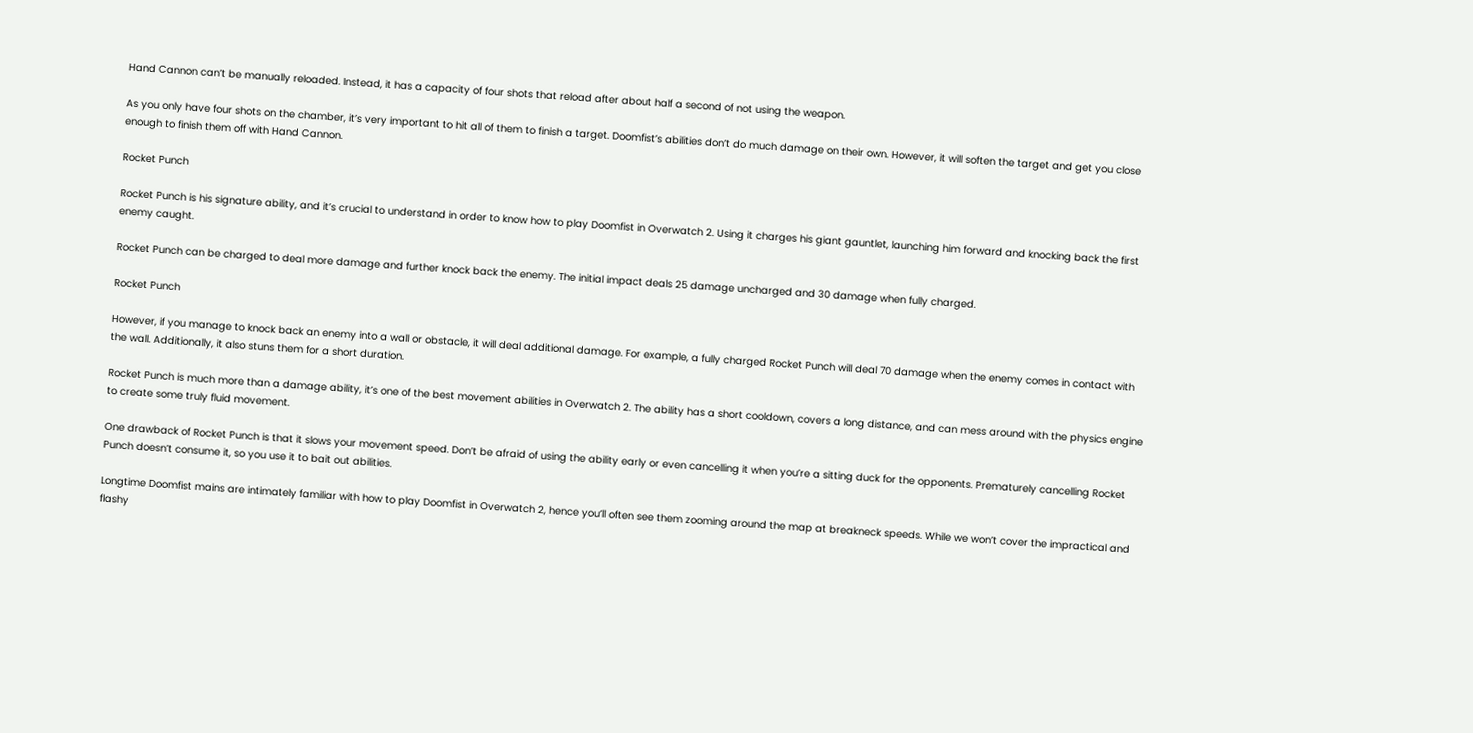Hand Cannon can’t be manually reloaded. Instead, it has a capacity of four shots that reload after about half a second of not using the weapon.

As you only have four shots on the chamber, it’s very important to hit all of them to finish a target. Doomfist’s abilities don’t do much damage on their own. However, it will soften the target and get you close enough to finish them off with Hand Cannon.

Rocket Punch

Rocket Punch is his signature ability, and it’s crucial to understand in order to know how to play Doomfist in Overwatch 2. Using it charges his giant gauntlet, launching him forward and knocking back the first enemy caught.

Rocket Punch can be charged to deal more damage and further knock back the enemy. The initial impact deals 25 damage uncharged and 30 damage when fully charged.

Rocket Punch

However, if you manage to knock back an enemy into a wall or obstacle, it will deal additional damage. For example, a fully charged Rocket Punch will deal 70 damage when the enemy comes in contact with the wall. Additionally, it also stuns them for a short duration.

Rocket Punch is much more than a damage ability, it’s one of the best movement abilities in Overwatch 2. The ability has a short cooldown, covers a long distance, and can mess around with the physics engine to create some truly fluid movement.

One drawback of Rocket Punch is that it slows your movement speed. Don’t be afraid of using the ability early or even cancelling it when you’re a sitting duck for the opponents. Prematurely cancelling Rocket Punch doesn’t consume it, so you use it to bait out abilities.

Longtime Doomfist mains are intimately familiar with how to play Doomfist in Overwatch 2, hence you’ll often see them zooming around the map at breakneck speeds. While we won’t cover the impractical and flashy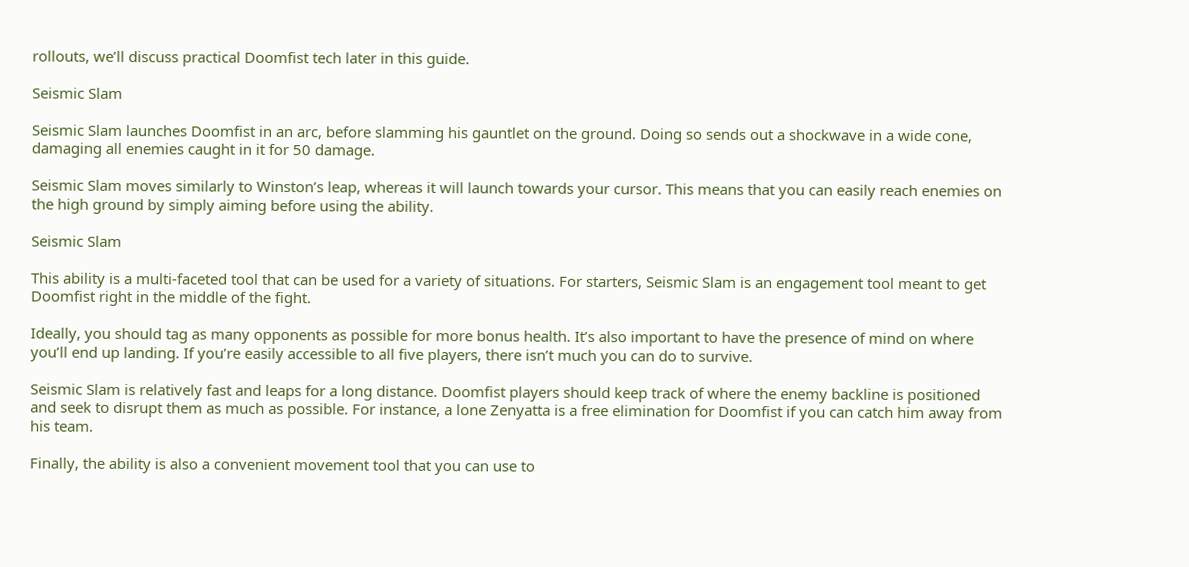rollouts, we’ll discuss practical Doomfist tech later in this guide.

Seismic Slam

Seismic Slam launches Doomfist in an arc, before slamming his gauntlet on the ground. Doing so sends out a shockwave in a wide cone, damaging all enemies caught in it for 50 damage.

Seismic Slam moves similarly to Winston’s leap, whereas it will launch towards your cursor. This means that you can easily reach enemies on the high ground by simply aiming before using the ability.

Seismic Slam

This ability is a multi-faceted tool that can be used for a variety of situations. For starters, Seismic Slam is an engagement tool meant to get Doomfist right in the middle of the fight.

Ideally, you should tag as many opponents as possible for more bonus health. It’s also important to have the presence of mind on where you’ll end up landing. If you’re easily accessible to all five players, there isn’t much you can do to survive.

Seismic Slam is relatively fast and leaps for a long distance. Doomfist players should keep track of where the enemy backline is positioned and seek to disrupt them as much as possible. For instance, a lone Zenyatta is a free elimination for Doomfist if you can catch him away from his team.

Finally, the ability is also a convenient movement tool that you can use to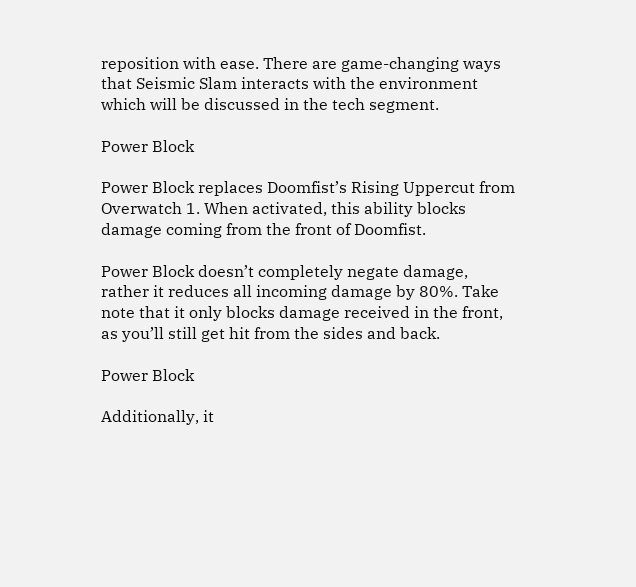reposition with ease. There are game-changing ways that Seismic Slam interacts with the environment which will be discussed in the tech segment.

Power Block

Power Block replaces Doomfist’s Rising Uppercut from Overwatch 1. When activated, this ability blocks damage coming from the front of Doomfist.

Power Block doesn’t completely negate damage, rather it reduces all incoming damage by 80%. Take note that it only blocks damage received in the front, as you’ll still get hit from the sides and back.

Power Block

Additionally, it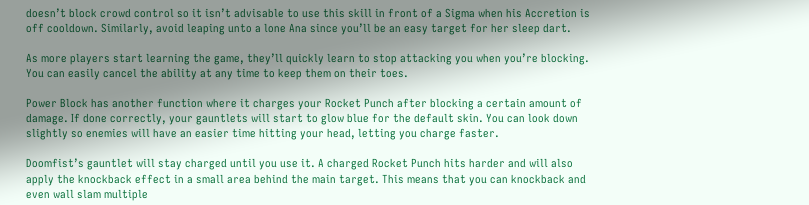doesn’t block crowd control so it isn’t advisable to use this skill in front of a Sigma when his Accretion is off cooldown. Similarly, avoid leaping unto a lone Ana since you’ll be an easy target for her sleep dart.

As more players start learning the game, they’ll quickly learn to stop attacking you when you’re blocking. You can easily cancel the ability at any time to keep them on their toes.

Power Block has another function where it charges your Rocket Punch after blocking a certain amount of damage. If done correctly, your gauntlets will start to glow blue for the default skin. You can look down slightly so enemies will have an easier time hitting your head, letting you charge faster.

Doomfist’s gauntlet will stay charged until you use it. A charged Rocket Punch hits harder and will also apply the knockback effect in a small area behind the main target. This means that you can knockback and even wall slam multiple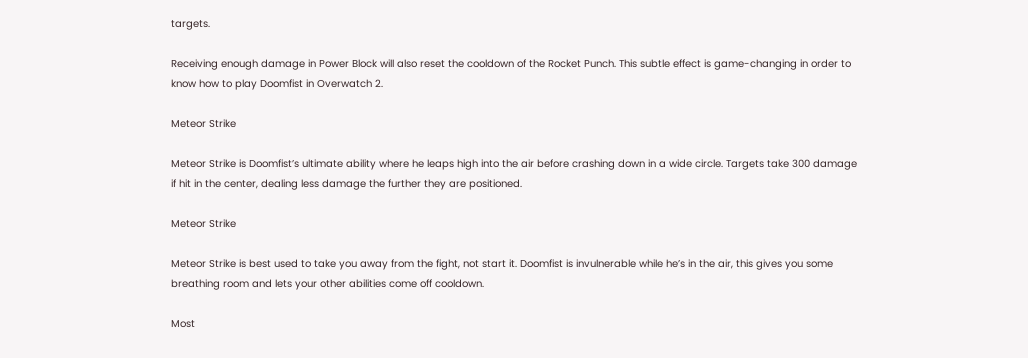targets.

Receiving enough damage in Power Block will also reset the cooldown of the Rocket Punch. This subtle effect is game-changing in order to know how to play Doomfist in Overwatch 2.

Meteor Strike

Meteor Strike is Doomfist’s ultimate ability where he leaps high into the air before crashing down in a wide circle. Targets take 300 damage if hit in the center, dealing less damage the further they are positioned.

Meteor Strike

Meteor Strike is best used to take you away from the fight, not start it. Doomfist is invulnerable while he’s in the air, this gives you some breathing room and lets your other abilities come off cooldown.

Most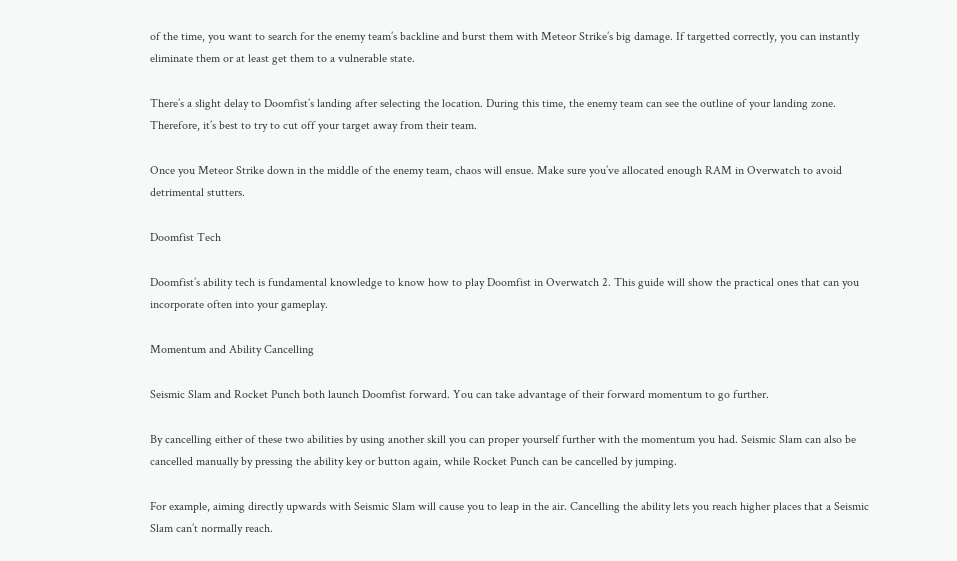of the time, you want to search for the enemy team’s backline and burst them with Meteor Strike’s big damage. If targetted correctly, you can instantly eliminate them or at least get them to a vulnerable state.

There’s a slight delay to Doomfist’s landing after selecting the location. During this time, the enemy team can see the outline of your landing zone. Therefore, it’s best to try to cut off your target away from their team.

Once you Meteor Strike down in the middle of the enemy team, chaos will ensue. Make sure you’ve allocated enough RAM in Overwatch to avoid detrimental stutters.

Doomfist Tech

Doomfist’s ability tech is fundamental knowledge to know how to play Doomfist in Overwatch 2. This guide will show the practical ones that can you incorporate often into your gameplay.

Momentum and Ability Cancelling

Seismic Slam and Rocket Punch both launch Doomfist forward. You can take advantage of their forward momentum to go further.

By cancelling either of these two abilities by using another skill you can proper yourself further with the momentum you had. Seismic Slam can also be cancelled manually by pressing the ability key or button again, while Rocket Punch can be cancelled by jumping.

For example, aiming directly upwards with Seismic Slam will cause you to leap in the air. Cancelling the ability lets you reach higher places that a Seismic Slam can’t normally reach.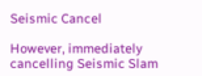Seismic Cancel

However, immediately cancelling Seismic Slam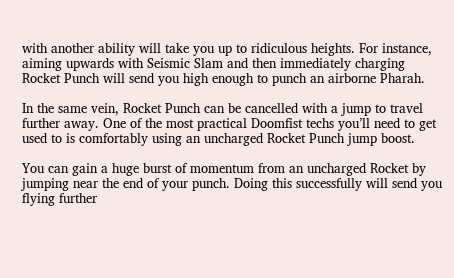with another ability will take you up to ridiculous heights. For instance, aiming upwards with Seismic Slam and then immediately charging Rocket Punch will send you high enough to punch an airborne Pharah.

In the same vein, Rocket Punch can be cancelled with a jump to travel further away. One of the most practical Doomfist techs you’ll need to get used to is comfortably using an uncharged Rocket Punch jump boost.

You can gain a huge burst of momentum from an uncharged Rocket by jumping near the end of your punch. Doing this successfully will send you flying further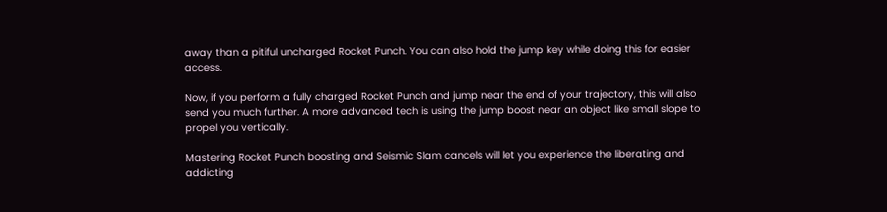away than a pitiful uncharged Rocket Punch. You can also hold the jump key while doing this for easier access.

Now, if you perform a fully charged Rocket Punch and jump near the end of your trajectory, this will also send you much further. A more advanced tech is using the jump boost near an object like small slope to propel you vertically.

Mastering Rocket Punch boosting and Seismic Slam cancels will let you experience the liberating and addicting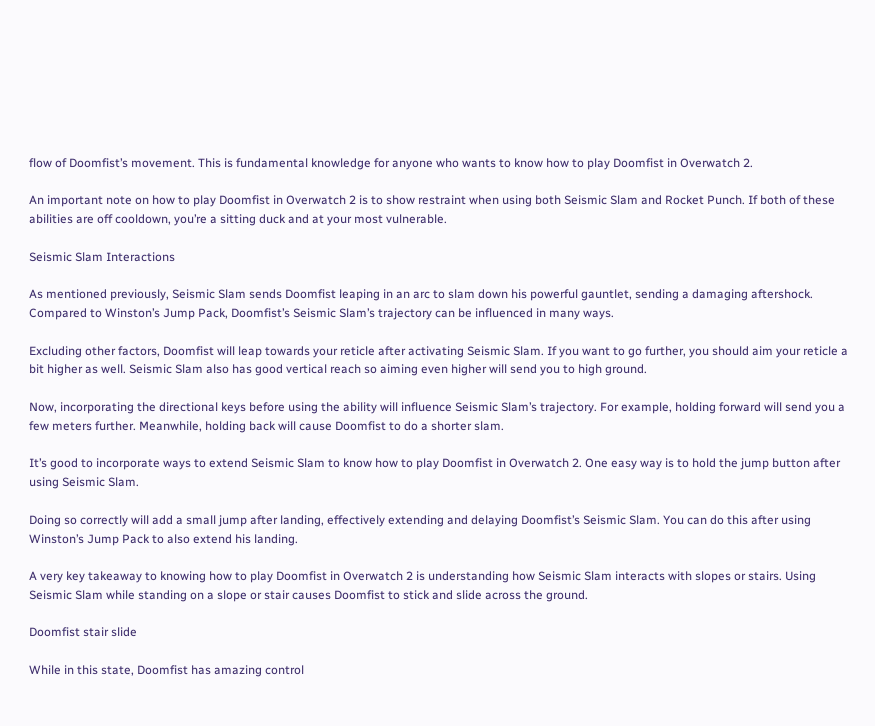flow of Doomfist’s movement. This is fundamental knowledge for anyone who wants to know how to play Doomfist in Overwatch 2.

An important note on how to play Doomfist in Overwatch 2 is to show restraint when using both Seismic Slam and Rocket Punch. If both of these abilities are off cooldown, you’re a sitting duck and at your most vulnerable.

Seismic Slam Interactions

As mentioned previously, Seismic Slam sends Doomfist leaping in an arc to slam down his powerful gauntlet, sending a damaging aftershock. Compared to Winston’s Jump Pack, Doomfist’s Seismic Slam’s trajectory can be influenced in many ways.

Excluding other factors, Doomfist will leap towards your reticle after activating Seismic Slam. If you want to go further, you should aim your reticle a bit higher as well. Seismic Slam also has good vertical reach so aiming even higher will send you to high ground.

Now, incorporating the directional keys before using the ability will influence Seismic Slam’s trajectory. For example, holding forward will send you a few meters further. Meanwhile, holding back will cause Doomfist to do a shorter slam.

It’s good to incorporate ways to extend Seismic Slam to know how to play Doomfist in Overwatch 2. One easy way is to hold the jump button after using Seismic Slam.

Doing so correctly will add a small jump after landing, effectively extending and delaying Doomfist’s Seismic Slam. You can do this after using Winston’s Jump Pack to also extend his landing.

A very key takeaway to knowing how to play Doomfist in Overwatch 2 is understanding how Seismic Slam interacts with slopes or stairs. Using Seismic Slam while standing on a slope or stair causes Doomfist to stick and slide across the ground.

Doomfist stair slide

While in this state, Doomfist has amazing control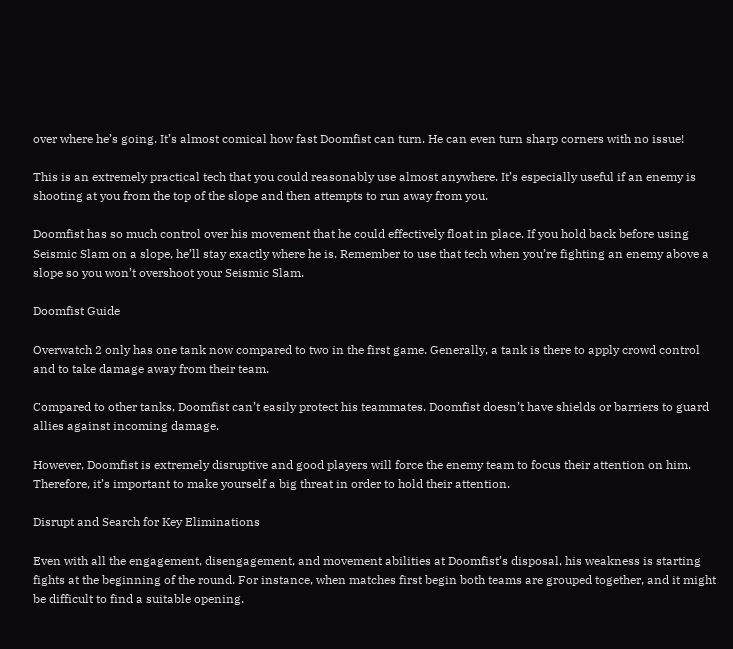over where he’s going. It’s almost comical how fast Doomfist can turn. He can even turn sharp corners with no issue!

This is an extremely practical tech that you could reasonably use almost anywhere. It’s especially useful if an enemy is shooting at you from the top of the slope and then attempts to run away from you.

Doomfist has so much control over his movement that he could effectively float in place. If you hold back before using Seismic Slam on a slope, he’ll stay exactly where he is. Remember to use that tech when you’re fighting an enemy above a slope so you won’t overshoot your Seismic Slam.

Doomfist Guide

Overwatch 2 only has one tank now compared to two in the first game. Generally, a tank is there to apply crowd control and to take damage away from their team.

Compared to other tanks, Doomfist can’t easily protect his teammates. Doomfist doesn’t have shields or barriers to guard allies against incoming damage.

However, Doomfist is extremely disruptive and good players will force the enemy team to focus their attention on him. Therefore, it’s important to make yourself a big threat in order to hold their attention.

Disrupt and Search for Key Eliminations

Even with all the engagement, disengagement, and movement abilities at Doomfist’s disposal, his weakness is starting fights at the beginning of the round. For instance, when matches first begin both teams are grouped together, and it might be difficult to find a suitable opening.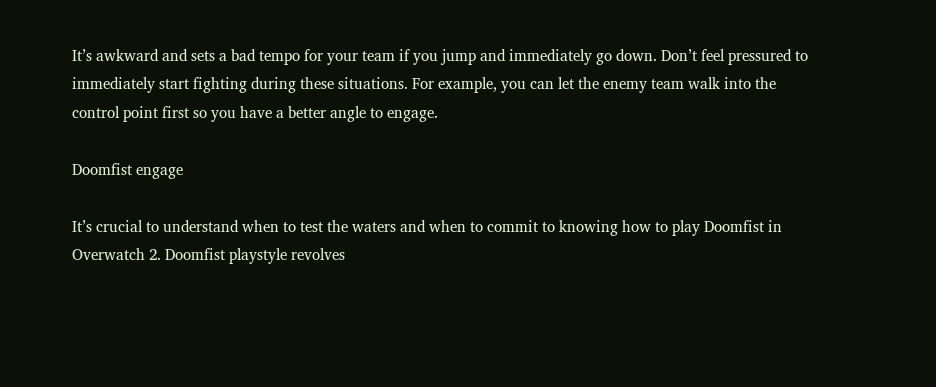It’s awkward and sets a bad tempo for your team if you jump and immediately go down. Don’t feel pressured to immediately start fighting during these situations. For example, you can let the enemy team walk into the control point first so you have a better angle to engage.

Doomfist engage

It’s crucial to understand when to test the waters and when to commit to knowing how to play Doomfist in Overwatch 2. Doomfist playstyle revolves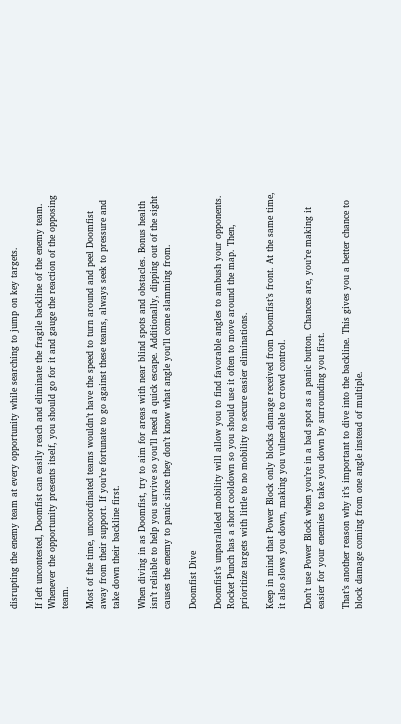disrupting the enemy team at every opportunity while searching to jump on key targets.

If left uncontested, Doomfist can easily reach and eliminate the fragile backline of the enemy team. Whenever the opportunity presents itself, you should go for it and gauge the reaction of the opposing team.

Most of the time, uncoordinated teams wouldn’t have the speed to turn around and peel Doomfist away from their support. If you’re fortunate to go against these teams, always seek to pressure and take down their backline first.

When diving in as Doomfist, try to aim for areas with near blind spots and obstacles. Bonus health isn’t reliable to help you survive so you’ll need a quick escape. Additionally, dipping out of the sight causes the enemy to panic since they don’t know what angle you’ll come slamming from.

Doomfist Dive

Doomfist’s unparalleled mobility will allow you to find favorable angles to ambush your opponents. Rocket Punch has a short cooldown so you should use it often to move around the map. Then, prioritize targets with little to no mobility to secure easier eliminations.

Keep in mind that Power Block only blocks damage received from Doomfist’s front. At the same time, it also slows you down, making you vulnerable to crowd control.

Don’t use Power Block when you’re in a bad spot as a panic button. Chances are, you’re making it easier for your enemies to take you down by surrounding you first.

That’s another reason why it’s important to dive into the backline. This gives you a better chance to block damage coming from one angle instead of multiple.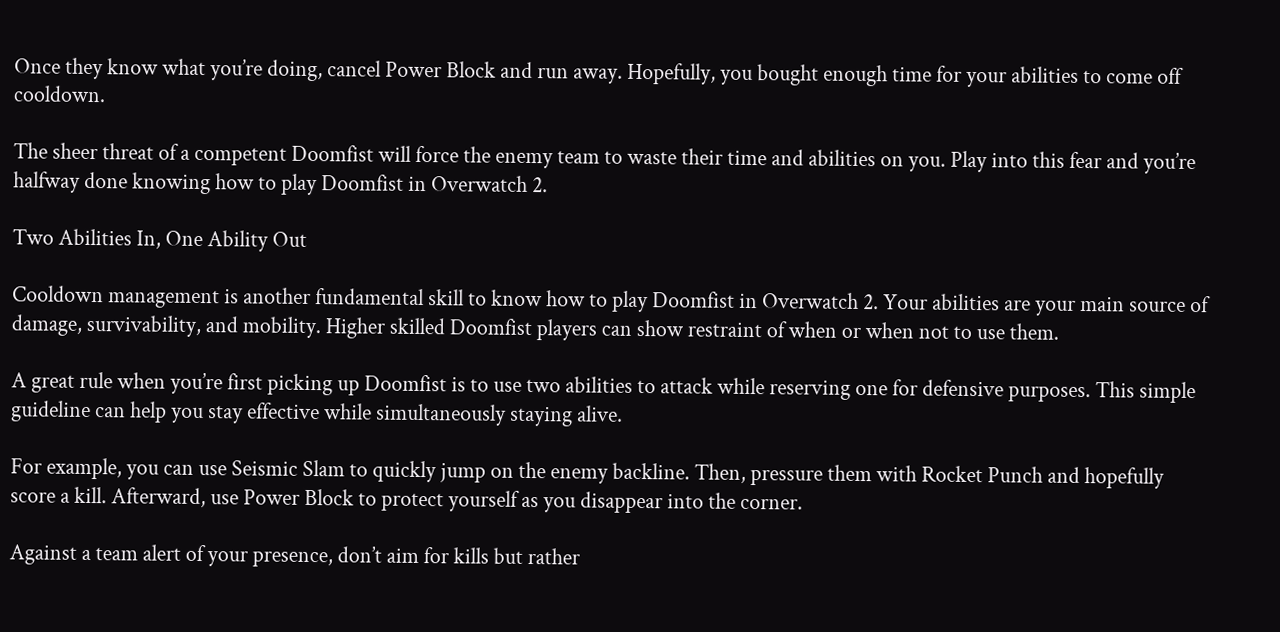Once they know what you’re doing, cancel Power Block and run away. Hopefully, you bought enough time for your abilities to come off cooldown.

The sheer threat of a competent Doomfist will force the enemy team to waste their time and abilities on you. Play into this fear and you’re halfway done knowing how to play Doomfist in Overwatch 2.

Two Abilities In, One Ability Out

Cooldown management is another fundamental skill to know how to play Doomfist in Overwatch 2. Your abilities are your main source of damage, survivability, and mobility. Higher skilled Doomfist players can show restraint of when or when not to use them.

A great rule when you’re first picking up Doomfist is to use two abilities to attack while reserving one for defensive purposes. This simple guideline can help you stay effective while simultaneously staying alive.

For example, you can use Seismic Slam to quickly jump on the enemy backline. Then, pressure them with Rocket Punch and hopefully score a kill. Afterward, use Power Block to protect yourself as you disappear into the corner.

Against a team alert of your presence, don’t aim for kills but rather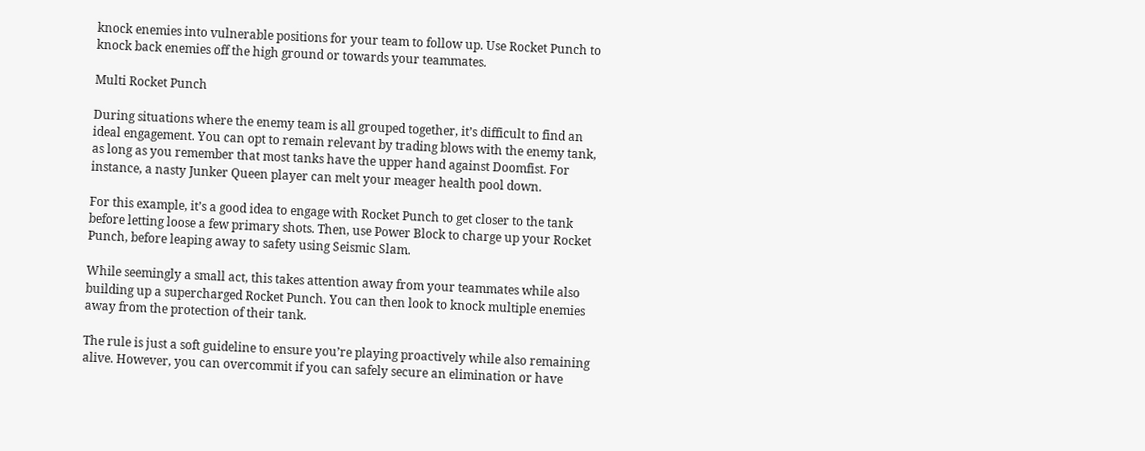knock enemies into vulnerable positions for your team to follow up. Use Rocket Punch to knock back enemies off the high ground or towards your teammates.

Multi Rocket Punch

During situations where the enemy team is all grouped together, it’s difficult to find an ideal engagement. You can opt to remain relevant by trading blows with the enemy tank, as long as you remember that most tanks have the upper hand against Doomfist. For instance, a nasty Junker Queen player can melt your meager health pool down.

For this example, it’s a good idea to engage with Rocket Punch to get closer to the tank before letting loose a few primary shots. Then, use Power Block to charge up your Rocket Punch, before leaping away to safety using Seismic Slam.

While seemingly a small act, this takes attention away from your teammates while also building up a supercharged Rocket Punch. You can then look to knock multiple enemies away from the protection of their tank.

The rule is just a soft guideline to ensure you’re playing proactively while also remaining alive. However, you can overcommit if you can safely secure an elimination or have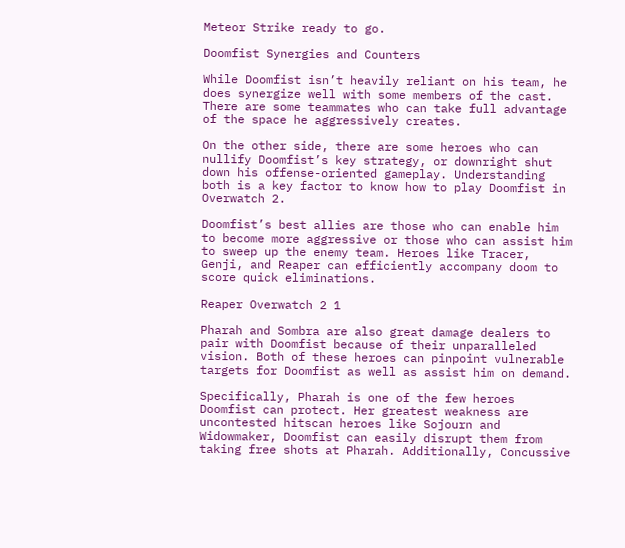Meteor Strike ready to go.

Doomfist Synergies and Counters

While Doomfist isn’t heavily reliant on his team, he does synergize well with some members of the cast. There are some teammates who can take full advantage of the space he aggressively creates.

On the other side, there are some heroes who can nullify Doomfist’s key strategy, or downright shut down his offense-oriented gameplay. Understanding both is a key factor to know how to play Doomfist in Overwatch 2.

Doomfist’s best allies are those who can enable him to become more aggressive or those who can assist him to sweep up the enemy team. Heroes like Tracer, Genji, and Reaper can efficiently accompany doom to score quick eliminations.

Reaper Overwatch 2 1

Pharah and Sombra are also great damage dealers to pair with Doomfist because of their unparalleled vision. Both of these heroes can pinpoint vulnerable targets for Doomfist as well as assist him on demand.

Specifically, Pharah is one of the few heroes Doomfist can protect. Her greatest weakness are uncontested hitscan heroes like Sojourn and Widowmaker, Doomfist can easily disrupt them from taking free shots at Pharah. Additionally, Concussive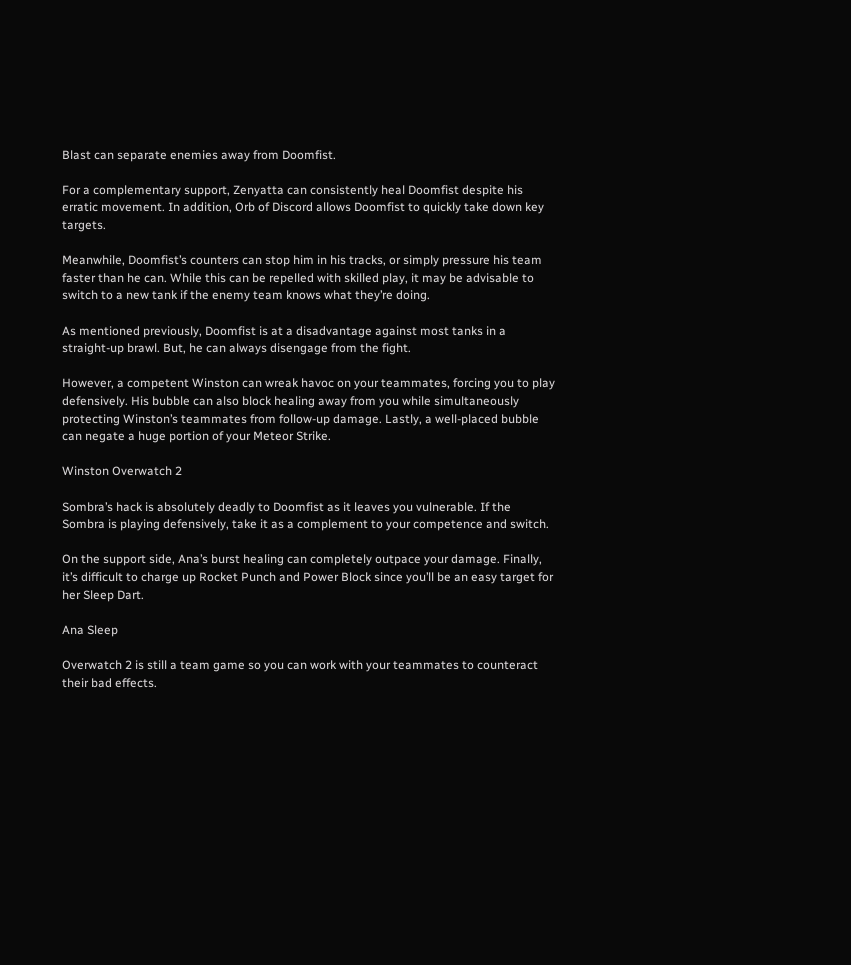Blast can separate enemies away from Doomfist.

For a complementary support, Zenyatta can consistently heal Doomfist despite his erratic movement. In addition, Orb of Discord allows Doomfist to quickly take down key targets.

Meanwhile, Doomfist’s counters can stop him in his tracks, or simply pressure his team faster than he can. While this can be repelled with skilled play, it may be advisable to switch to a new tank if the enemy team knows what they’re doing.

As mentioned previously, Doomfist is at a disadvantage against most tanks in a straight-up brawl. But, he can always disengage from the fight.

However, a competent Winston can wreak havoc on your teammates, forcing you to play defensively. His bubble can also block healing away from you while simultaneously protecting Winston’s teammates from follow-up damage. Lastly, a well-placed bubble can negate a huge portion of your Meteor Strike.

Winston Overwatch 2

Sombra’s hack is absolutely deadly to Doomfist as it leaves you vulnerable. If the Sombra is playing defensively, take it as a complement to your competence and switch.

On the support side, Ana’s burst healing can completely outpace your damage. Finally, it’s difficult to charge up Rocket Punch and Power Block since you’ll be an easy target for her Sleep Dart.

Ana Sleep

Overwatch 2 is still a team game so you can work with your teammates to counteract their bad effects.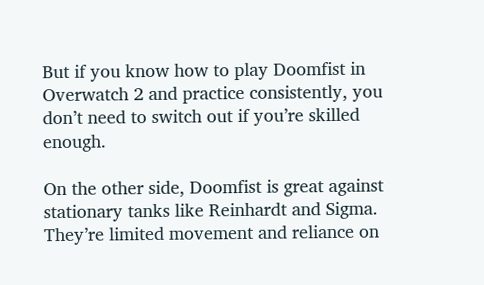But if you know how to play Doomfist in Overwatch 2 and practice consistently, you don’t need to switch out if you’re skilled enough.

On the other side, Doomfist is great against stationary tanks like Reinhardt and Sigma. They’re limited movement and reliance on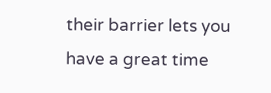their barrier lets you have a great time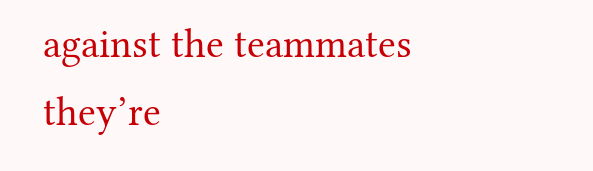against the teammates they’re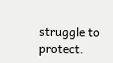struggle to protect.